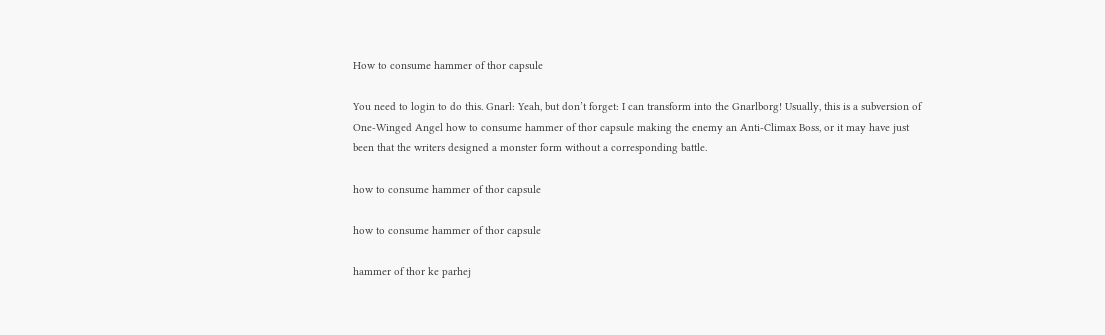How to consume hammer of thor capsule

You need to login to do this. Gnarl: Yeah, but don’t forget: I can transform into the Gnarlborg! Usually, this is a subversion of One-Winged Angel how to consume hammer of thor capsule making the enemy an Anti-Climax Boss, or it may have just been that the writers designed a monster form without a corresponding battle.

how to consume hammer of thor capsule

how to consume hammer of thor capsule

hammer of thor ke parhej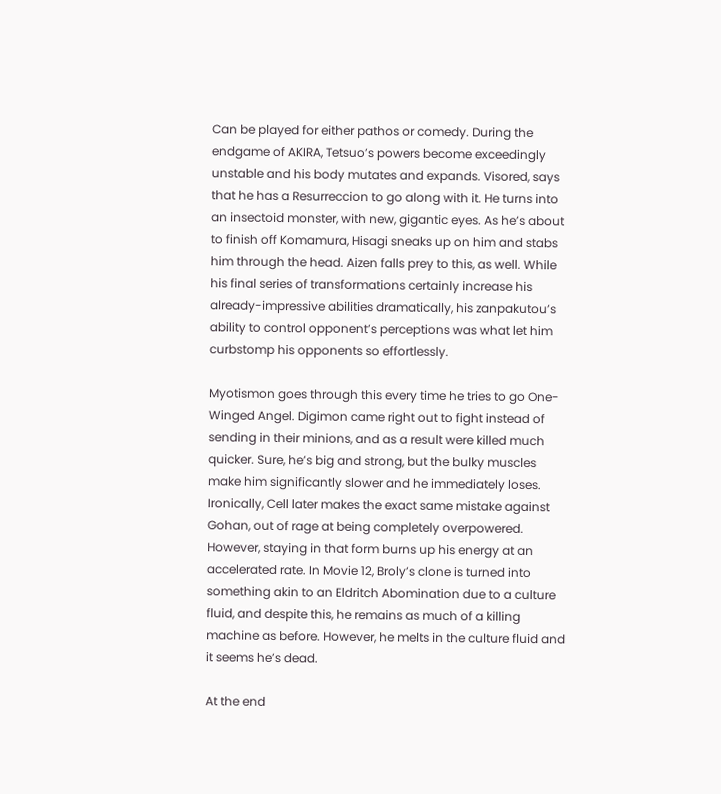Can be played for either pathos or comedy. During the endgame of AKIRA, Tetsuo’s powers become exceedingly unstable and his body mutates and expands. Visored, says that he has a Resurreccion to go along with it. He turns into an insectoid monster, with new, gigantic eyes. As he’s about to finish off Komamura, Hisagi sneaks up on him and stabs him through the head. Aizen falls prey to this, as well. While his final series of transformations certainly increase his already-impressive abilities dramatically, his zanpakutou’s ability to control opponent’s perceptions was what let him curbstomp his opponents so effortlessly.

Myotismon goes through this every time he tries to go One-Winged Angel. Digimon came right out to fight instead of sending in their minions, and as a result were killed much quicker. Sure, he’s big and strong, but the bulky muscles make him significantly slower and he immediately loses. Ironically, Cell later makes the exact same mistake against Gohan, out of rage at being completely overpowered. However, staying in that form burns up his energy at an accelerated rate. In Movie 12, Broly’s clone is turned into something akin to an Eldritch Abomination due to a culture fluid, and despite this, he remains as much of a killing machine as before. However, he melts in the culture fluid and it seems he’s dead.

At the end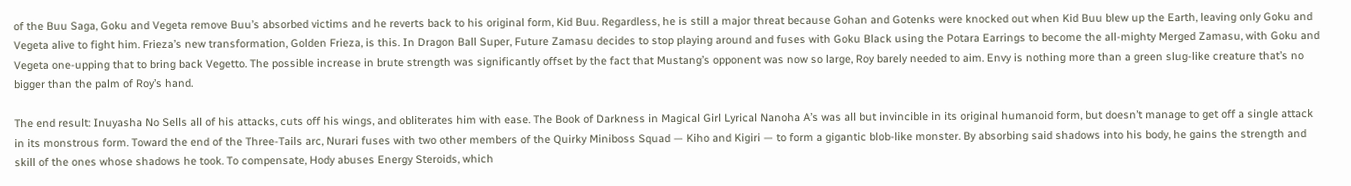of the Buu Saga, Goku and Vegeta remove Buu’s absorbed victims and he reverts back to his original form, Kid Buu. Regardless, he is still a major threat because Gohan and Gotenks were knocked out when Kid Buu blew up the Earth, leaving only Goku and Vegeta alive to fight him. Frieza’s new transformation, Golden Frieza, is this. In Dragon Ball Super, Future Zamasu decides to stop playing around and fuses with Goku Black using the Potara Earrings to become the all-mighty Merged Zamasu, with Goku and Vegeta one-upping that to bring back Vegetto. The possible increase in brute strength was significantly offset by the fact that Mustang’s opponent was now so large, Roy barely needed to aim. Envy is nothing more than a green slug-like creature that’s no bigger than the palm of Roy’s hand.

The end result: Inuyasha No Sells all of his attacks, cuts off his wings, and obliterates him with ease. The Book of Darkness in Magical Girl Lyrical Nanoha A’s was all but invincible in its original humanoid form, but doesn’t manage to get off a single attack in its monstrous form. Toward the end of the Three-Tails arc, Nurari fuses with two other members of the Quirky Miniboss Squad — Kiho and Kigiri — to form a gigantic blob-like monster. By absorbing said shadows into his body, he gains the strength and skill of the ones whose shadows he took. To compensate, Hody abuses Energy Steroids, which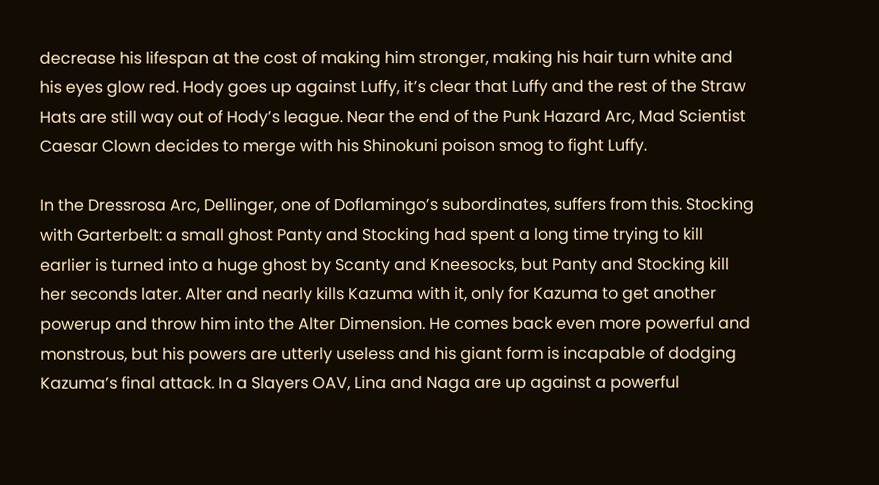decrease his lifespan at the cost of making him stronger, making his hair turn white and his eyes glow red. Hody goes up against Luffy, it’s clear that Luffy and the rest of the Straw Hats are still way out of Hody’s league. Near the end of the Punk Hazard Arc, Mad Scientist Caesar Clown decides to merge with his Shinokuni poison smog to fight Luffy.

In the Dressrosa Arc, Dellinger, one of Doflamingo’s subordinates, suffers from this. Stocking with Garterbelt: a small ghost Panty and Stocking had spent a long time trying to kill earlier is turned into a huge ghost by Scanty and Kneesocks, but Panty and Stocking kill her seconds later. Alter and nearly kills Kazuma with it, only for Kazuma to get another powerup and throw him into the Alter Dimension. He comes back even more powerful and monstrous, but his powers are utterly useless and his giant form is incapable of dodging Kazuma’s final attack. In a Slayers OAV, Lina and Naga are up against a powerful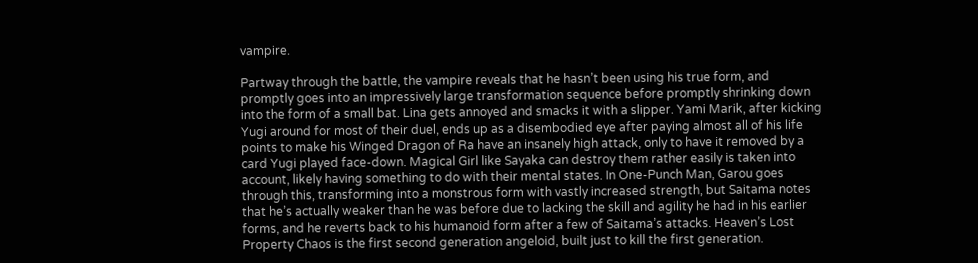vampire.

Partway through the battle, the vampire reveals that he hasn’t been using his true form, and promptly goes into an impressively large transformation sequence before promptly shrinking down into the form of a small bat. Lina gets annoyed and smacks it with a slipper. Yami Marik, after kicking Yugi around for most of their duel, ends up as a disembodied eye after paying almost all of his life points to make his Winged Dragon of Ra have an insanely high attack, only to have it removed by a card Yugi played face-down. Magical Girl like Sayaka can destroy them rather easily is taken into account, likely having something to do with their mental states. In One-Punch Man, Garou goes through this, transforming into a monstrous form with vastly increased strength, but Saitama notes that he’s actually weaker than he was before due to lacking the skill and agility he had in his earlier forms, and he reverts back to his humanoid form after a few of Saitama’s attacks. Heaven’s Lost Property Chaos is the first second generation angeloid, built just to kill the first generation.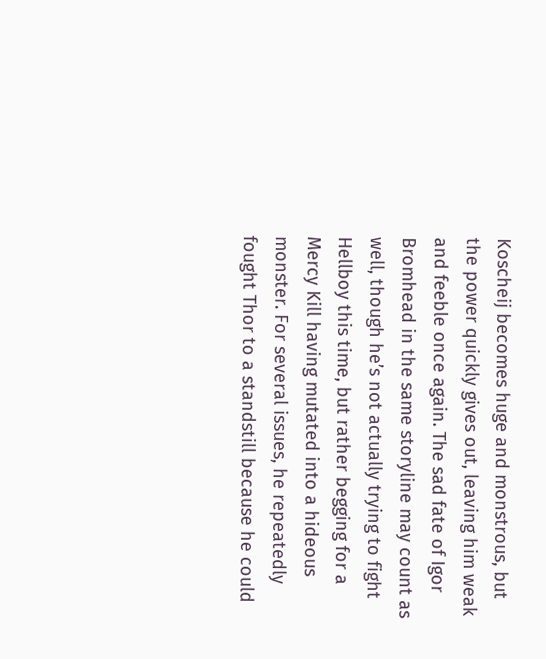Koscheij becomes huge and monstrous, but the power quickly gives out, leaving him weak and feeble once again. The sad fate of Igor Bromhead in the same storyline may count as well, though he’s not actually trying to fight Hellboy this time, but rather begging for a Mercy Kill having mutated into a hideous monster. For several issues, he repeatedly fought Thor to a standstill because he could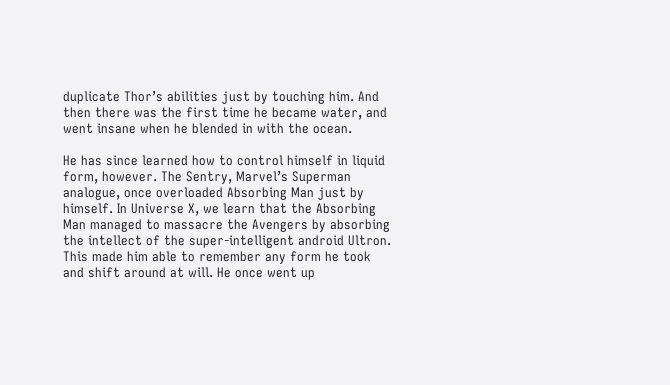duplicate Thor’s abilities just by touching him. And then there was the first time he became water, and went insane when he blended in with the ocean.

He has since learned how to control himself in liquid form, however. The Sentry, Marvel’s Superman analogue, once overloaded Absorbing Man just by himself. In Universe X, we learn that the Absorbing Man managed to massacre the Avengers by absorbing the intellect of the super-intelligent android Ultron. This made him able to remember any form he took and shift around at will. He once went up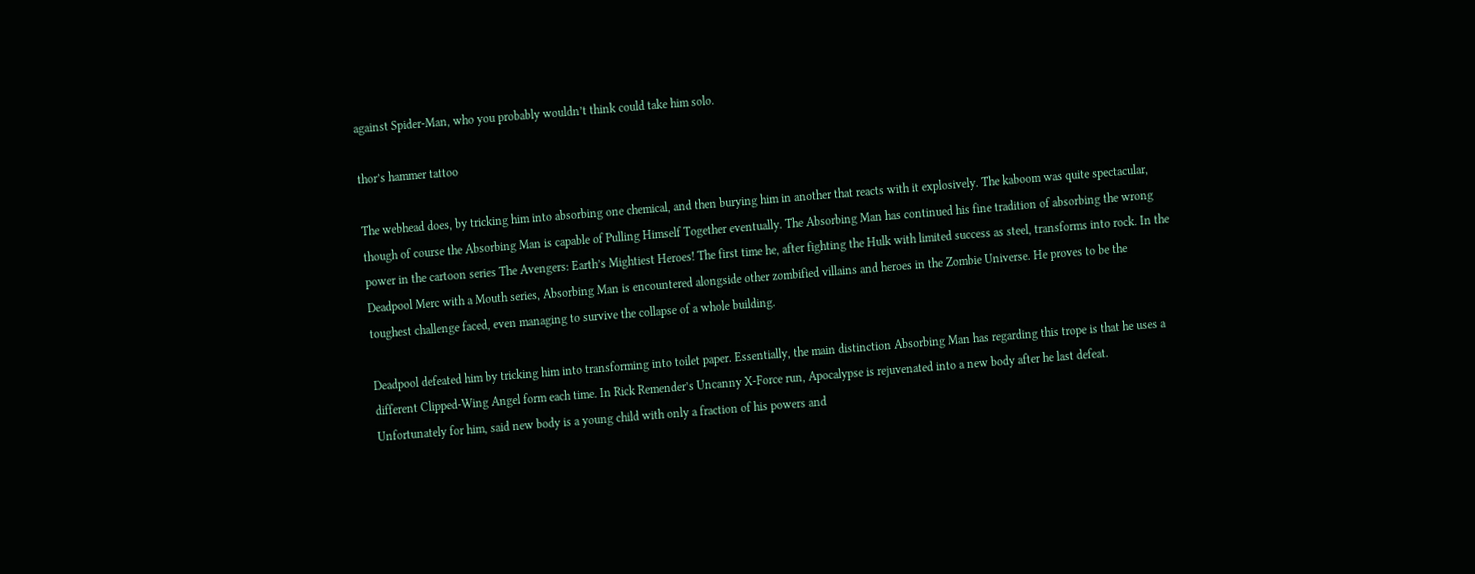against Spider-Man, who you probably wouldn’t think could take him solo.

thor’s hammer tattoo

The webhead does, by tricking him into absorbing one chemical, and then burying him in another that reacts with it explosively. The kaboom was quite spectacular, though of course the Absorbing Man is capable of Pulling Himself Together eventually. The Absorbing Man has continued his fine tradition of absorbing the wrong power in the cartoon series The Avengers: Earth’s Mightiest Heroes! The first time he, after fighting the Hulk with limited success as steel, transforms into rock. In the Deadpool Merc with a Mouth series, Absorbing Man is encountered alongside other zombified villains and heroes in the Zombie Universe. He proves to be the toughest challenge faced, even managing to survive the collapse of a whole building.

Deadpool defeated him by tricking him into transforming into toilet paper. Essentially, the main distinction Absorbing Man has regarding this trope is that he uses a different Clipped-Wing Angel form each time. In Rick Remender’s Uncanny X-Force run, Apocalypse is rejuvenated into a new body after he last defeat. Unfortunately for him, said new body is a young child with only a fraction of his powers and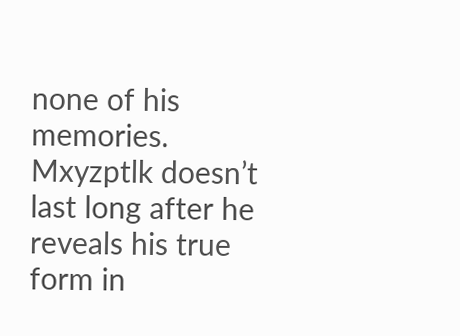none of his memories. Mxyzptlk doesn’t last long after he reveals his true form in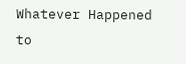Whatever Happened to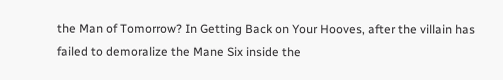the Man of Tomorrow? In Getting Back on Your Hooves, after the villain has failed to demoralize the Mane Six inside the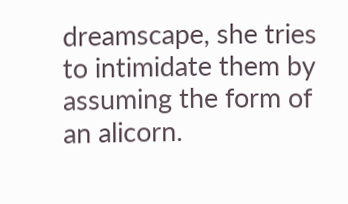dreamscape, she tries to intimidate them by assuming the form of an alicorn.